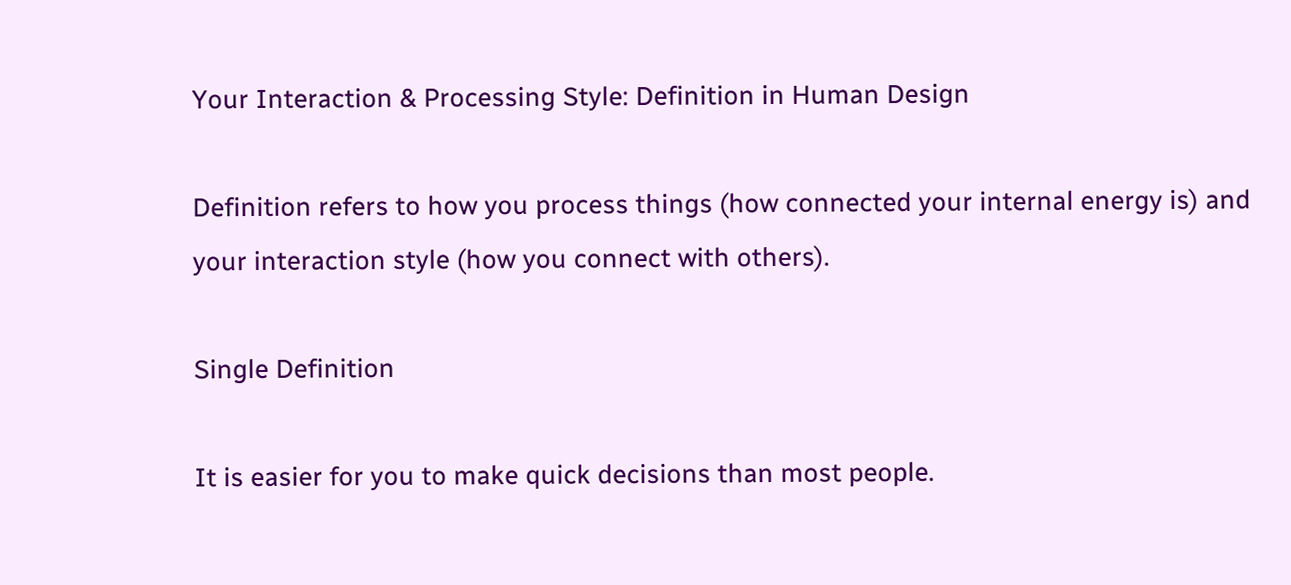Your Interaction & Processing Style: Definition in Human Design

Definition refers to how you process things (how connected your internal energy is) and your interaction style (how you connect with others).

Single Definition

It is easier for you to make quick decisions than most people.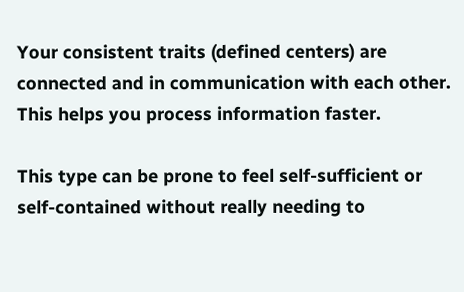Your consistent traits (defined centers) are connected and in communication with each other. This helps you process information faster.

This type can be prone to feel self-sufficient or self-contained without really needing to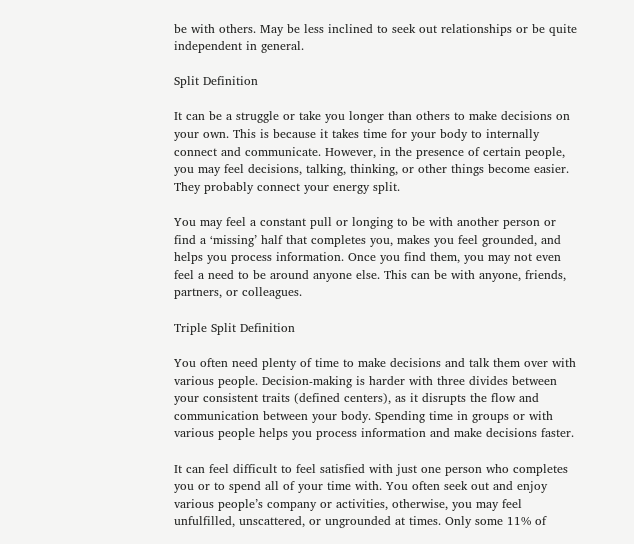be with others. May be less inclined to seek out relationships or be quite independent in general.

Split Definition

It can be a struggle or take you longer than others to make decisions on your own. This is because it takes time for your body to internally connect and communicate. However, in the presence of certain people, you may feel decisions, talking, thinking, or other things become easier. They probably connect your energy split.

You may feel a constant pull or longing to be with another person or find a ‘missing’ half that completes you, makes you feel grounded, and helps you process information. Once you find them, you may not even feel a need to be around anyone else. This can be with anyone, friends, partners, or colleagues.

Triple Split Definition

You often need plenty of time to make decisions and talk them over with various people. Decision-making is harder with three divides between your consistent traits (defined centers), as it disrupts the flow and communication between your body. Spending time in groups or with various people helps you process information and make decisions faster.

It can feel difficult to feel satisfied with just one person who completes you or to spend all of your time with. You often seek out and enjoy various people’s company or activities, otherwise, you may feel unfulfilled, unscattered, or ungrounded at times. Only some 11% of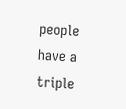people have a triple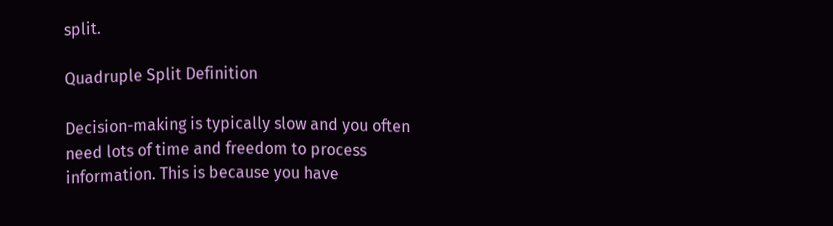split.

Quadruple Split Definition

Decision-making is typically slow and you often need lots of time and freedom to process information. This is because you have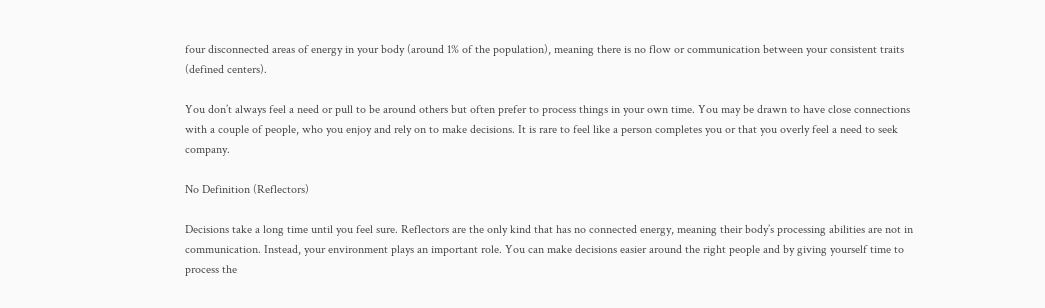four disconnected areas of energy in your body (around 1% of the population), meaning there is no flow or communication between your consistent traits (defined centers).

You don’t always feel a need or pull to be around others but often prefer to process things in your own time. You may be drawn to have close connections with a couple of people, who you enjoy and rely on to make decisions. It is rare to feel like a person completes you or that you overly feel a need to seek company.

No Definition (Reflectors)

Decisions take a long time until you feel sure. Reflectors are the only kind that has no connected energy, meaning their body’s processing abilities are not in communication. Instead, your environment plays an important role. You can make decisions easier around the right people and by giving yourself time to process the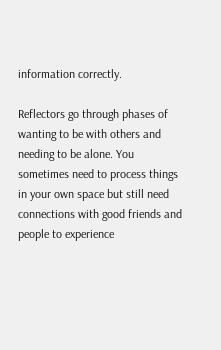information correctly.

Reflectors go through phases of wanting to be with others and needing to be alone. You sometimes need to process things in your own space but still need connections with good friends and people to experience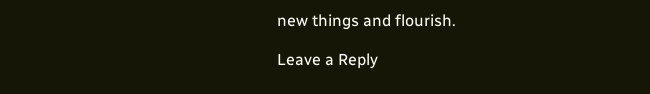new things and flourish.

Leave a Reply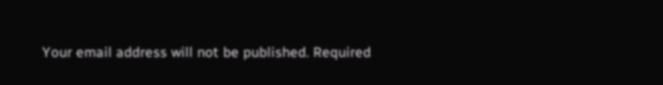Your email address will not be published. Required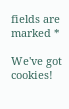fields are marked *

We've got cookies!